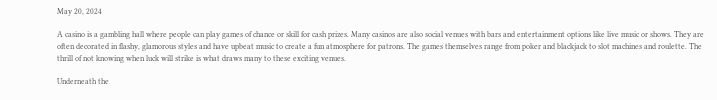May 20, 2024

A casino is a gambling hall where people can play games of chance or skill for cash prizes. Many casinos are also social venues with bars and entertainment options like live music or shows. They are often decorated in flashy, glamorous styles and have upbeat music to create a fun atmosphere for patrons. The games themselves range from poker and blackjack to slot machines and roulette. The thrill of not knowing when luck will strike is what draws many to these exciting venues.

Underneath the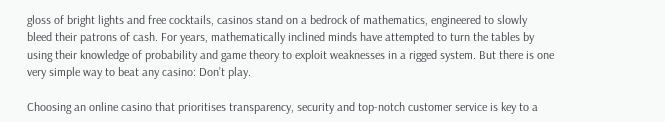gloss of bright lights and free cocktails, casinos stand on a bedrock of mathematics, engineered to slowly bleed their patrons of cash. For years, mathematically inclined minds have attempted to turn the tables by using their knowledge of probability and game theory to exploit weaknesses in a rigged system. But there is one very simple way to beat any casino: Don’t play.

Choosing an online casino that prioritises transparency, security and top-notch customer service is key to a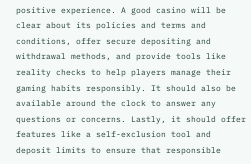positive experience. A good casino will be clear about its policies and terms and conditions, offer secure depositing and withdrawal methods, and provide tools like reality checks to help players manage their gaming habits responsibly. It should also be available around the clock to answer any questions or concerns. Lastly, it should offer features like a self-exclusion tool and deposit limits to ensure that responsible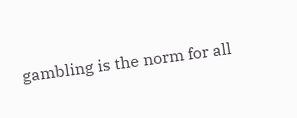gambling is the norm for all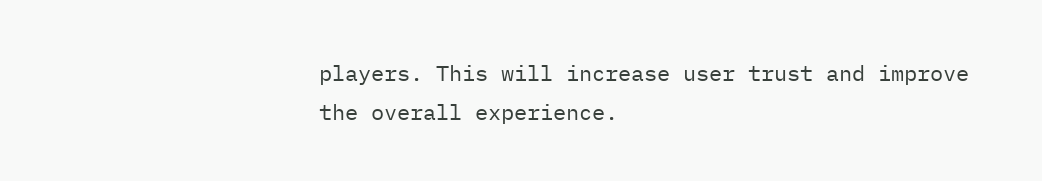players. This will increase user trust and improve the overall experience.